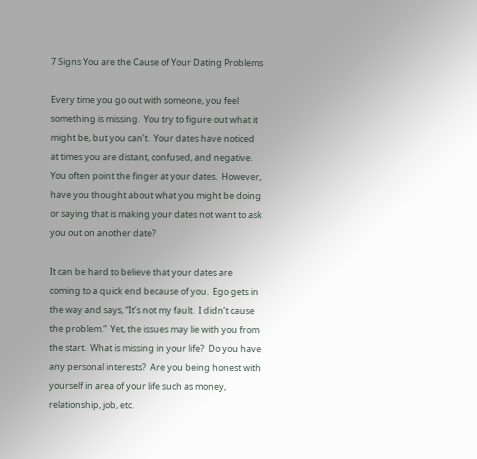7 Signs You are the Cause of Your Dating Problems

Every time you go out with someone, you feel something is missing.  You try to figure out what it might be, but you can’t.  Your dates have noticed at times you are distant, confused, and negative.  You often point the finger at your dates.  However, have you thought about what you might be doing or saying that is making your dates not want to ask you out on another date?

It can be hard to believe that your dates are coming to a quick end because of you.  Ego gets in the way and says, “It’s not my fault.  I didn’t cause the problem.”  Yet, the issues may lie with you from the start.  What is missing in your life?  Do you have any personal interests?  Are you being honest with yourself in area of your life such as money, relationship, job, etc.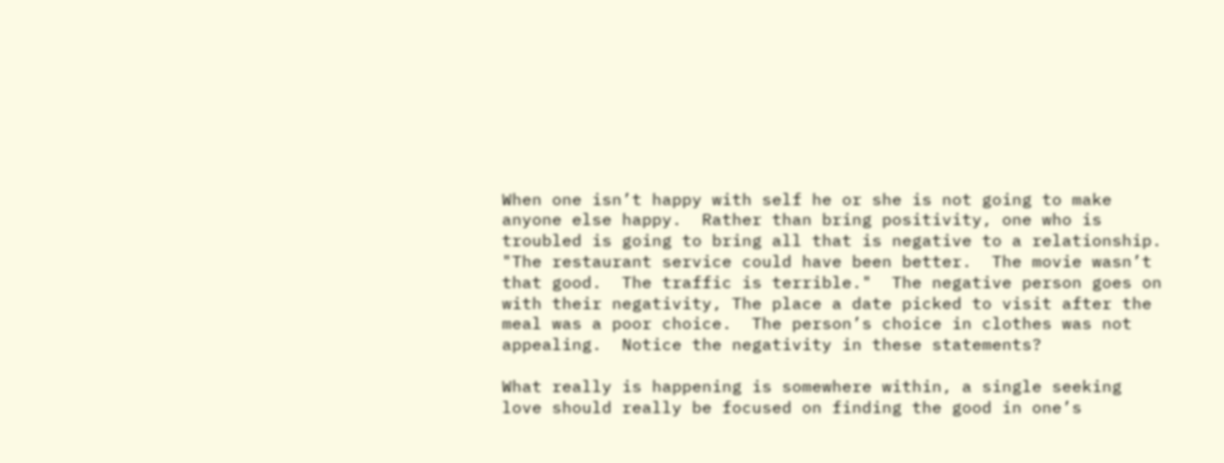When one isn’t happy with self he or she is not going to make anyone else happy.  Rather than bring positivity, one who is troubled is going to bring all that is negative to a relationship.  "The restaurant service could have been better.  The movie wasn’t that good.  The traffic is terrible."  The negative person goes on with their negativity, The place a date picked to visit after the meal was a poor choice.  The person’s choice in clothes was not appealing.  Notice the negativity in these statements?

What really is happening is somewhere within, a single seeking love should really be focused on finding the good in one’s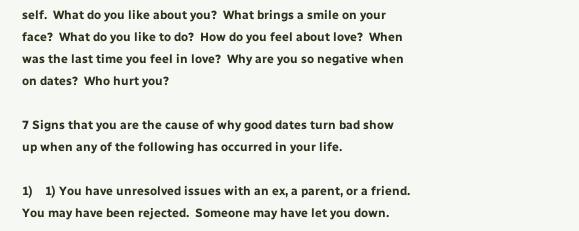self.  What do you like about you?  What brings a smile on your face?  What do you like to do?  How do you feel about love?  When was the last time you feel in love?  Why are you so negative when on dates?  Who hurt you?

7 Signs that you are the cause of why good dates turn bad show up when any of the following has occurred in your life.

1)    1) You have unresolved issues with an ex, a parent, or a friend.  You may have been rejected.  Someone may have let you down.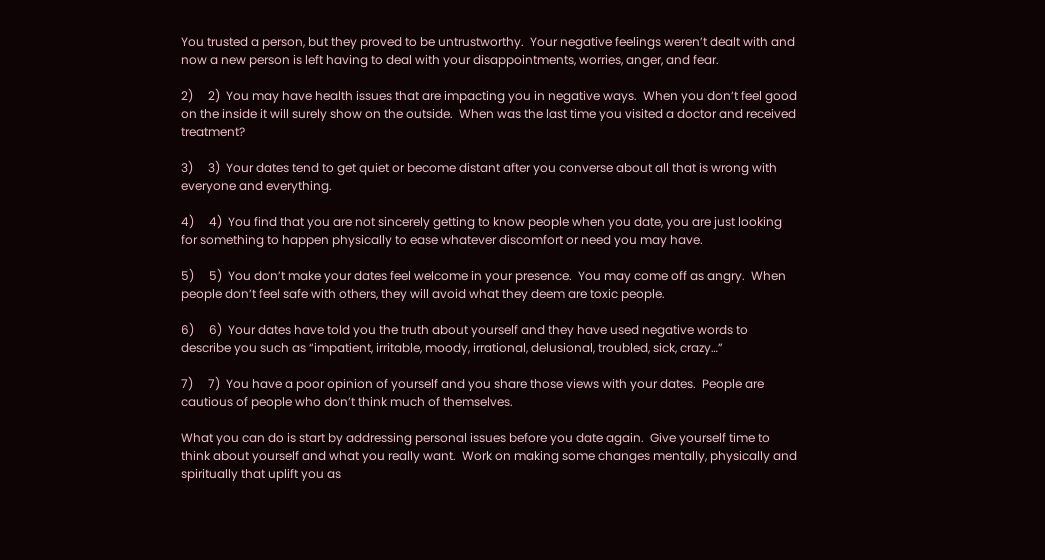You trusted a person, but they proved to be untrustworthy.  Your negative feelings weren’t dealt with and now a new person is left having to deal with your disappointments, worries, anger, and fear.

2)     2)  You may have health issues that are impacting you in negative ways.  When you don’t feel good on the inside it will surely show on the outside.  When was the last time you visited a doctor and received treatment?

3)     3)  Your dates tend to get quiet or become distant after you converse about all that is wrong with everyone and everything.

4)     4)  You find that you are not sincerely getting to know people when you date, you are just looking for something to happen physically to ease whatever discomfort or need you may have.

5)     5)  You don’t make your dates feel welcome in your presence.  You may come off as angry.  When people don’t feel safe with others, they will avoid what they deem are toxic people.

6)     6)  Your dates have told you the truth about yourself and they have used negative words to describe you such as “impatient, irritable, moody, irrational, delusional, troubled, sick, crazy…”

7)     7)  You have a poor opinion of yourself and you share those views with your dates.  People are cautious of people who don’t think much of themselves.

What you can do is start by addressing personal issues before you date again.  Give yourself time to think about yourself and what you really want.  Work on making some changes mentally, physically and spiritually that uplift you as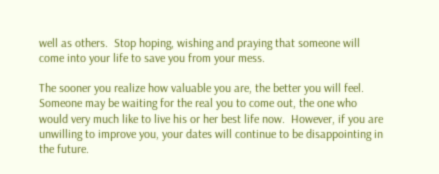well as others.  Stop hoping, wishing and praying that someone will come into your life to save you from your mess.

The sooner you realize how valuable you are, the better you will feel.  Someone may be waiting for the real you to come out, the one who would very much like to live his or her best life now.  However, if you are unwilling to improve you, your dates will continue to be disappointing in the future.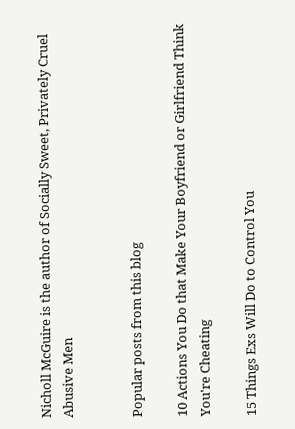Nicholl McGuire is the author of Socially Sweet, Privately Cruel Abusive Men


Popular posts from this blog

10 Actions You Do that Make Your Boyfriend or Girlfriend Think You're Cheating

15 Things Exs Will Do to Control You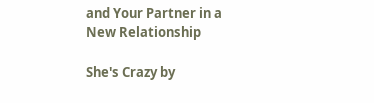and Your Partner in a New Relationship

She's Crazy by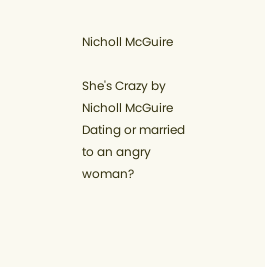Nicholl McGuire

She's Crazy by Nicholl McGuire
Dating or married to an angry woman?